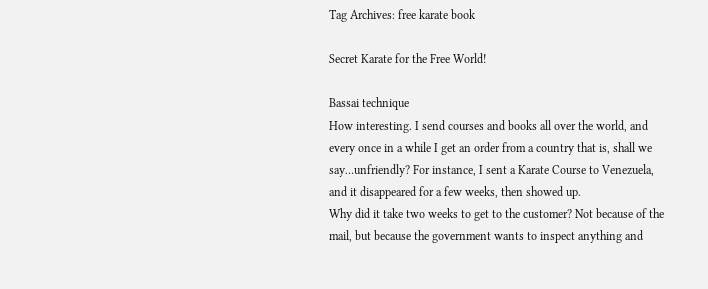Tag Archives: free karate book

Secret Karate for the Free World!

Bassai technique
How interesting. I send courses and books all over the world, and every once in a while I get an order from a country that is, shall we say…unfriendly? For instance, I sent a Karate Course to Venezuela, and it disappeared for a few weeks, then showed up.
Why did it take two weeks to get to the customer? Not because of the mail, but because the government wants to inspect anything and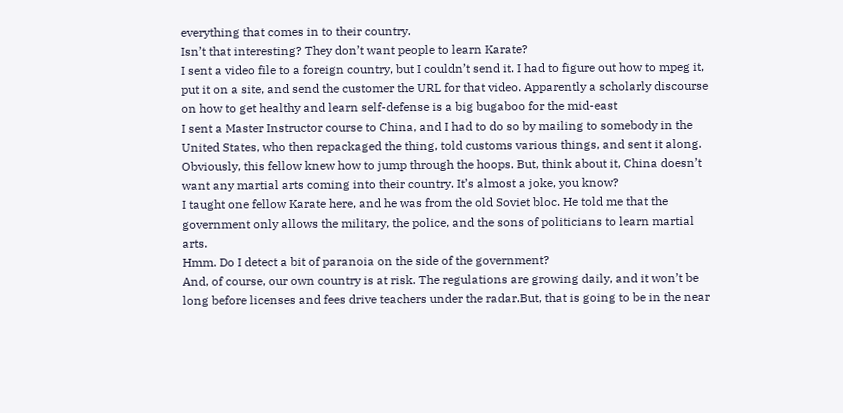everything that comes in to their country.
Isn’t that interesting? They don’t want people to learn Karate?
I sent a video file to a foreign country, but I couldn’t send it. I had to figure out how to mpeg it, put it on a site, and send the customer the URL for that video. Apparently a scholarly discourse on how to get healthy and learn self-defense is a big bugaboo for the mid-east
I sent a Master Instructor course to China, and I had to do so by mailing to somebody in the United States, who then repackaged the thing, told customs various things, and sent it along. Obviously, this fellow knew how to jump through the hoops. But, think about it, China doesn’t want any martial arts coming into their country. It’s almost a joke, you know?
I taught one fellow Karate here, and he was from the old Soviet bloc. He told me that the government only allows the military, the police, and the sons of politicians to learn martial arts.
Hmm. Do I detect a bit of paranoia on the side of the government?
And, of course, our own country is at risk. The regulations are growing daily, and it won’t be long before licenses and fees drive teachers under the radar.But, that is going to be in the near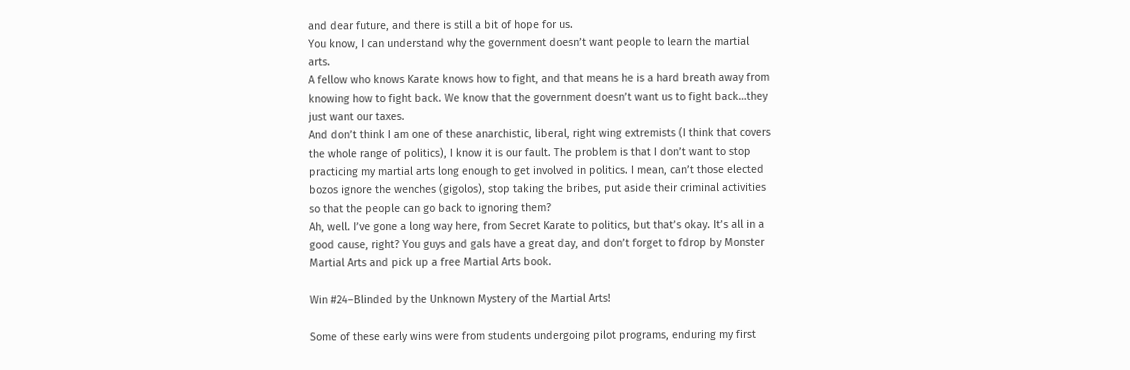and dear future, and there is still a bit of hope for us.
You know, I can understand why the government doesn’t want people to learn the martial arts.
A fellow who knows Karate knows how to fight, and that means he is a hard breath away from knowing how to fight back. We know that the government doesn’t want us to fight back…they just want our taxes.
And don’t think I am one of these anarchistic, liberal, right wing extremists (I think that covers the whole range of politics), I know it is our fault. The problem is that I don’t want to stop practicing my martial arts long enough to get involved in politics. I mean, can’t those elected bozos ignore the wenches (gigolos), stop taking the bribes, put aside their criminal activities so that the people can go back to ignoring them?
Ah, well. I’ve gone a long way here, from Secret Karate to politics, but that’s okay. It’s all in a good cause, right? You guys and gals have a great day, and don’t forget to fdrop by Monster Martial Arts and pick up a free Martial Arts book.

Win #24–Blinded by the Unknown Mystery of the Martial Arts!

Some of these early wins were from students undergoing pilot programs, enduring my first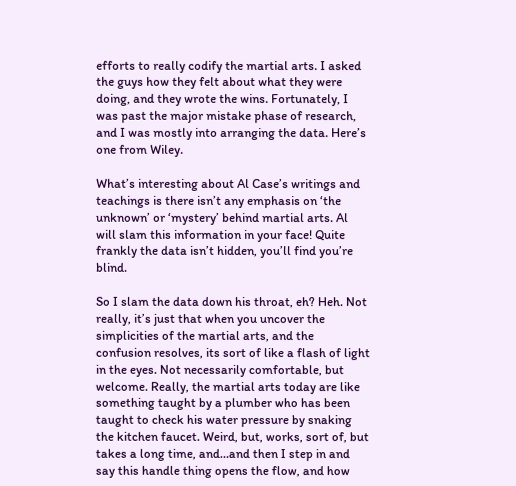efforts to really codify the martial arts. I asked the guys how they felt about what they were doing, and they wrote the wins. Fortunately, I was past the major mistake phase of research, and I was mostly into arranging the data. Here’s one from Wiley.

What’s interesting about Al Case’s writings and teachings is there isn’t any emphasis on ‘the unknown’ or ‘mystery’ behind martial arts. Al will slam this information in your face! Quite frankly the data isn’t hidden, you’ll find you’re blind.

So I slam the data down his throat, eh? Heh. Not really, it’s just that when you uncover the simplicities of the martial arts, and the confusion resolves, its sort of like a flash of light in the eyes. Not necessarily comfortable, but welcome. Really, the martial arts today are like something taught by a plumber who has been taught to check his water pressure by snaking the kitchen faucet. Weird, but, works, sort of, but takes a long time, and…and then I step in and say this handle thing opens the flow, and how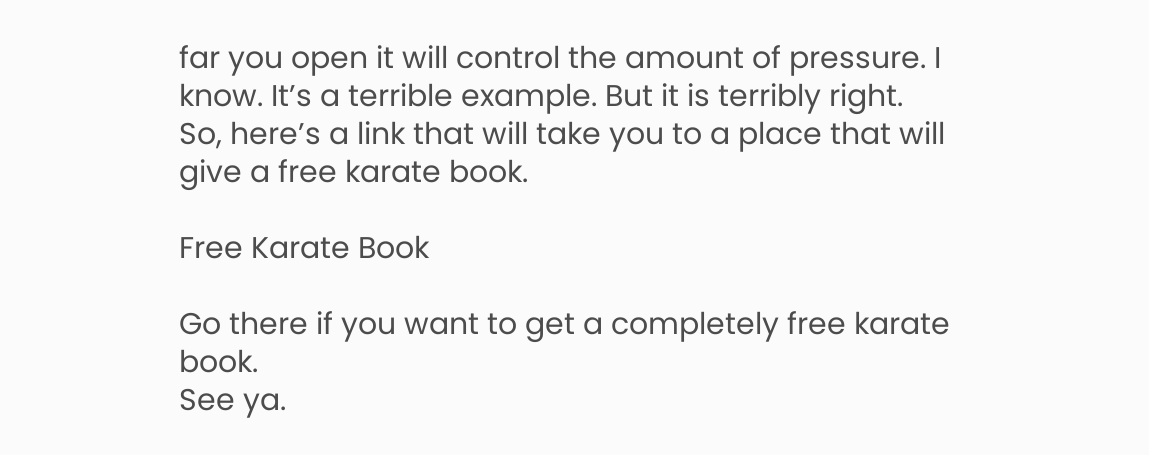far you open it will control the amount of pressure. I know. It’s a terrible example. But it is terribly right.
So, here’s a link that will take you to a place that will give a free karate book.

Free Karate Book

Go there if you want to get a completely free karate book.
See ya.